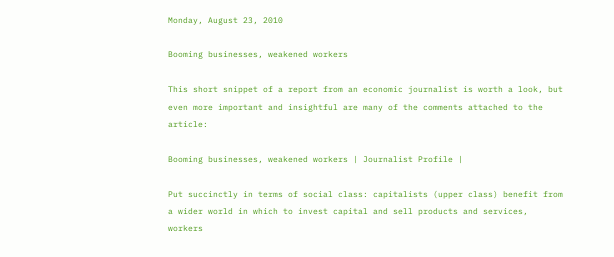Monday, August 23, 2010

Booming businesses, weakened workers

This short snippet of a report from an economic journalist is worth a look, but even more important and insightful are many of the comments attached to the article:

Booming businesses, weakened workers | Journalist Profile |

Put succinctly in terms of social class: capitalists (upper class) benefit from a wider world in which to invest capital and sell products and services, workers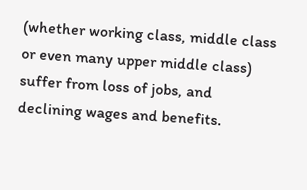(whether working class, middle class or even many upper middle class) suffer from loss of jobs, and declining wages and benefits.